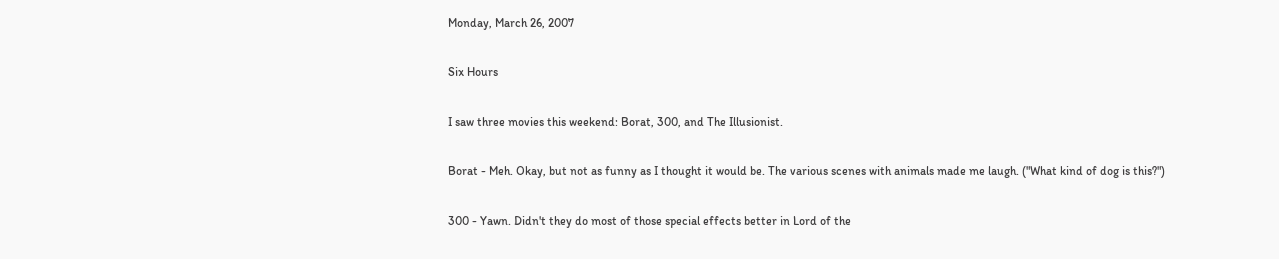Monday, March 26, 2007

Six Hours

I saw three movies this weekend: Borat, 300, and The Illusionist.

Borat - Meh. Okay, but not as funny as I thought it would be. The various scenes with animals made me laugh. ("What kind of dog is this?")

300 - Yawn. Didn't they do most of those special effects better in Lord of the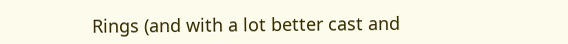Rings (and with a lot better cast and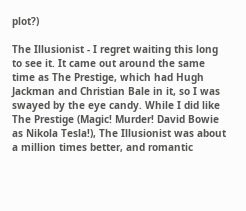plot?)

The Illusionist - I regret waiting this long to see it. It came out around the same time as The Prestige, which had Hugh Jackman and Christian Bale in it, so I was swayed by the eye candy. While I did like The Prestige (Magic! Murder! David Bowie as Nikola Tesla!), The Illusionist was about a million times better, and romantic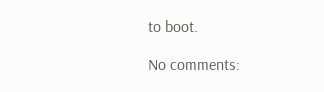to boot.

No comments: